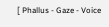[ Phallus - Gaze - Voice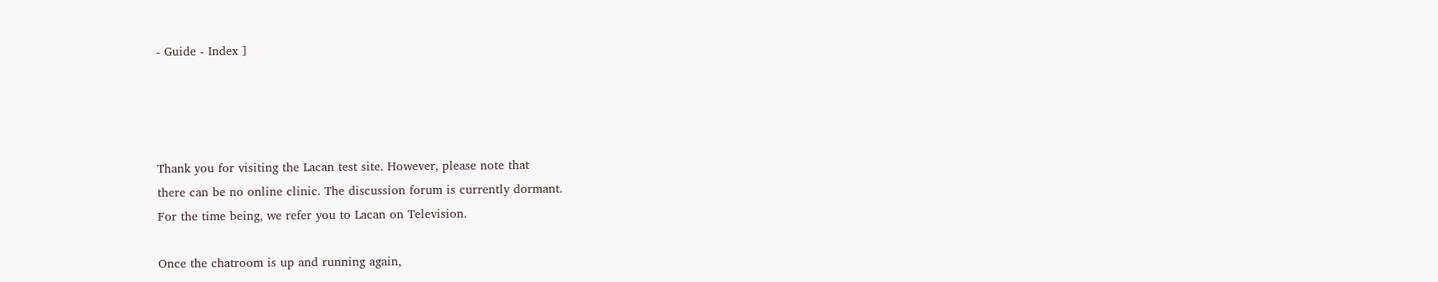- Guide - Index ]




Thank you for visiting the Lacan test site. However, please note that
there can be no online clinic. The discussion forum is currently dormant.
For the time being, we refer you to Lacan on Television.

Once the chatroom is up and running again,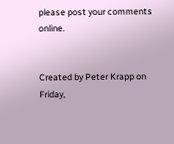please post your comments online.


Created by Peter Krapp on Friday,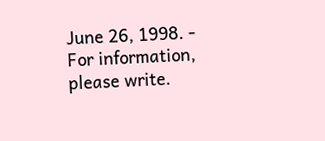June 26, 1998. - For information, please write.